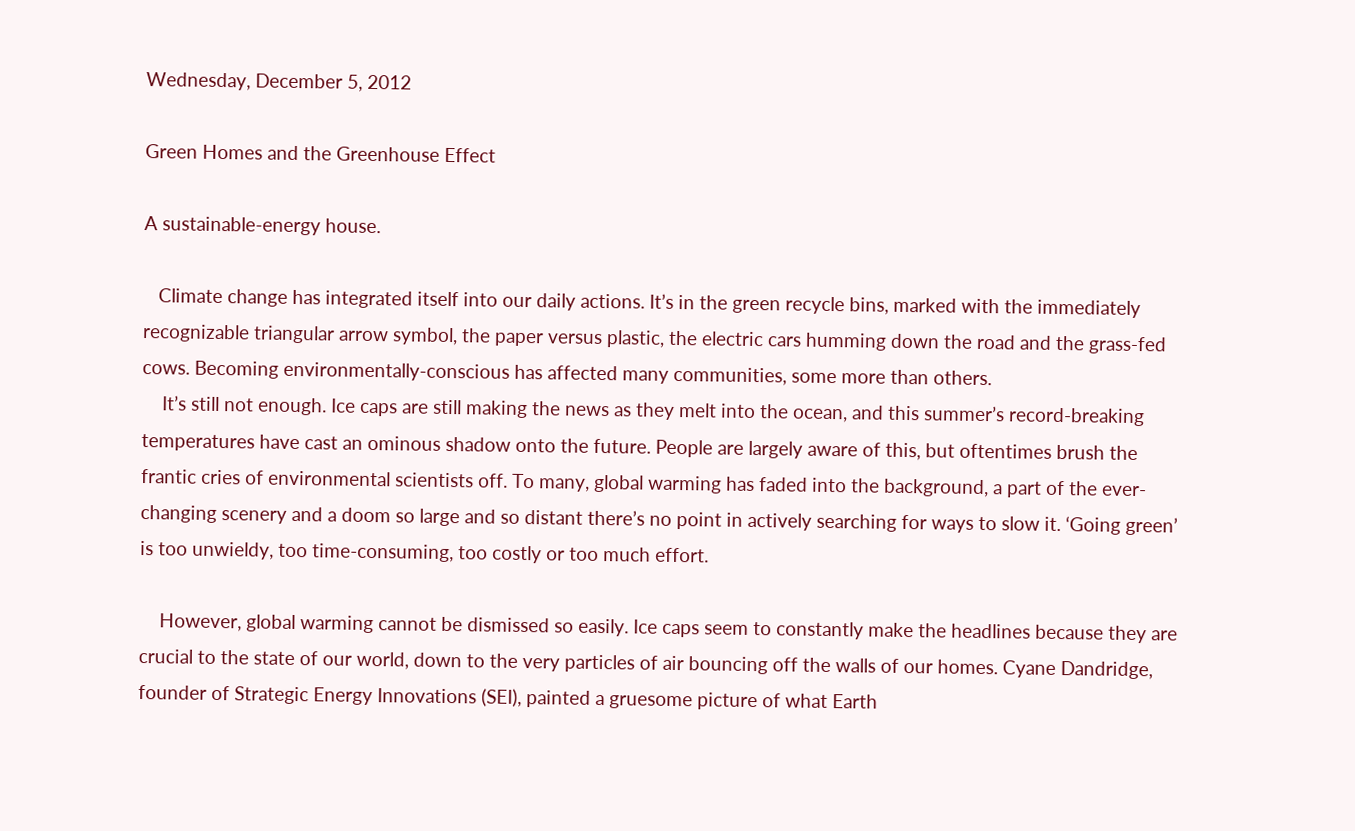Wednesday, December 5, 2012

Green Homes and the Greenhouse Effect

A sustainable-energy house.

   Climate change has integrated itself into our daily actions. It’s in the green recycle bins, marked with the immediately recognizable triangular arrow symbol, the paper versus plastic, the electric cars humming down the road and the grass-fed cows. Becoming environmentally-conscious has affected many communities, some more than others.
    It’s still not enough. Ice caps are still making the news as they melt into the ocean, and this summer’s record-breaking temperatures have cast an ominous shadow onto the future. People are largely aware of this, but oftentimes brush the frantic cries of environmental scientists off. To many, global warming has faded into the background, a part of the ever-changing scenery and a doom so large and so distant there’s no point in actively searching for ways to slow it. ‘Going green’ is too unwieldy, too time-consuming, too costly or too much effort.

    However, global warming cannot be dismissed so easily. Ice caps seem to constantly make the headlines because they are crucial to the state of our world, down to the very particles of air bouncing off the walls of our homes. Cyane Dandridge, founder of Strategic Energy Innovations (SEI), painted a gruesome picture of what Earth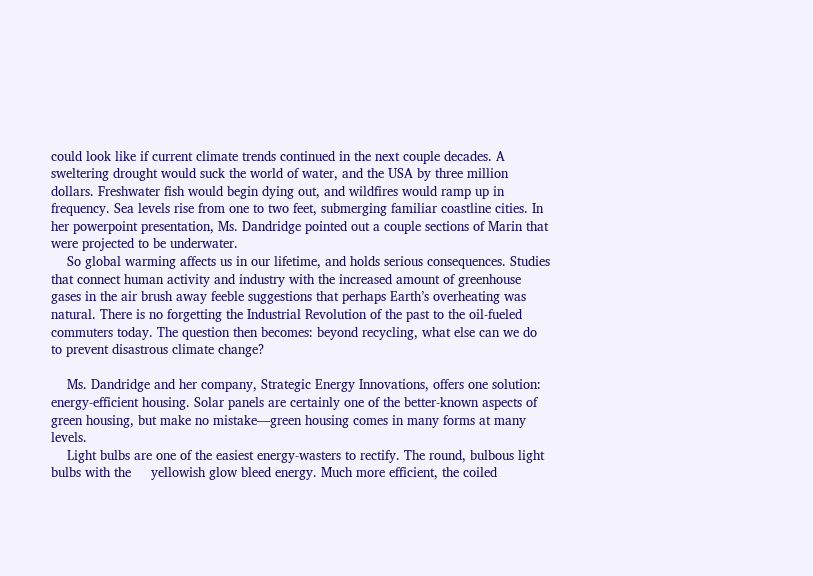could look like if current climate trends continued in the next couple decades. A sweltering drought would suck the world of water, and the USA by three million dollars. Freshwater fish would begin dying out, and wildfires would ramp up in frequency. Sea levels rise from one to two feet, submerging familiar coastline cities. In her powerpoint presentation, Ms. Dandridge pointed out a couple sections of Marin that were projected to be underwater.
    So global warming affects us in our lifetime, and holds serious consequences. Studies that connect human activity and industry with the increased amount of greenhouse gases in the air brush away feeble suggestions that perhaps Earth’s overheating was natural. There is no forgetting the Industrial Revolution of the past to the oil-fueled commuters today. The question then becomes: beyond recycling, what else can we do to prevent disastrous climate change?

    Ms. Dandridge and her company, Strategic Energy Innovations, offers one solution: energy-efficient housing. Solar panels are certainly one of the better-known aspects of green housing, but make no mistake—green housing comes in many forms at many levels.
    Light bulbs are one of the easiest energy-wasters to rectify. The round, bulbous light bulbs with the     yellowish glow bleed energy. Much more efficient, the coiled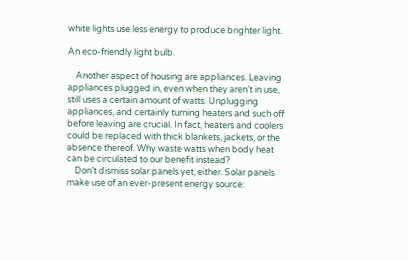white lights use less energy to produce brighter light.

An eco-friendly light bulb.

    Another aspect of housing are appliances. Leaving appliances plugged in, even when they aren’t in use, still uses a certain amount of watts. Unplugging appliances, and certainly turning heaters and such off before leaving are crucial. In fact, heaters and coolers could be replaced with thick blankets, jackets, or the absence thereof. Why waste watts when body heat can be circulated to our benefit instead?
    Don’t dismiss solar panels yet, either. Solar panels make use of an ever-present energy source: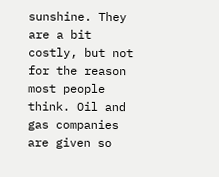sunshine. They are a bit costly, but not for the reason most people think. Oil and gas companies are given so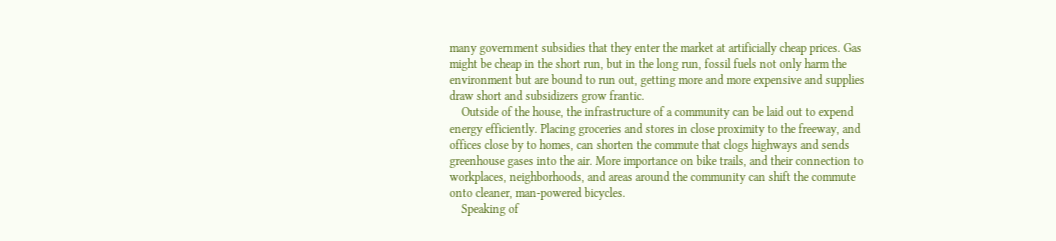many government subsidies that they enter the market at artificially cheap prices. Gas might be cheap in the short run, but in the long run, fossil fuels not only harm the environment but are bound to run out, getting more and more expensive and supplies draw short and subsidizers grow frantic.
    Outside of the house, the infrastructure of a community can be laid out to expend energy efficiently. Placing groceries and stores in close proximity to the freeway, and offices close by to homes, can shorten the commute that clogs highways and sends greenhouse gases into the air. More importance on bike trails, and their connection to workplaces, neighborhoods, and areas around the community can shift the commute onto cleaner, man-powered bicycles.
    Speaking of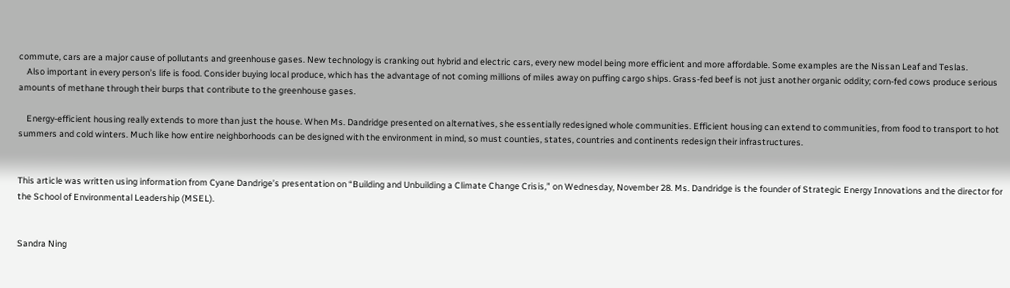commute, cars are a major cause of pollutants and greenhouse gases. New technology is cranking out hybrid and electric cars, every new model being more efficient and more affordable. Some examples are the Nissan Leaf and Teslas.
    Also important in every person’s life is food. Consider buying local produce, which has the advantage of not coming millions of miles away on puffing cargo ships. Grass-fed beef is not just another organic oddity; corn-fed cows produce serious amounts of methane through their burps that contribute to the greenhouse gases.

    Energy-efficient housing really extends to more than just the house. When Ms. Dandridge presented on alternatives, she essentially redesigned whole communities. Efficient housing can extend to communities, from food to transport to hot summers and cold winters. Much like how entire neighborhoods can be designed with the environment in mind, so must counties, states, countries and continents redesign their infrastructures.


This article was written using information from Cyane Dandrige’s presentation on “Building and Unbuilding a Climate Change Crisis,” on Wednesday, November 28. Ms. Dandridge is the founder of Strategic Energy Innovations and the director for the School of Environmental Leadership (MSEL).


Sandra Ning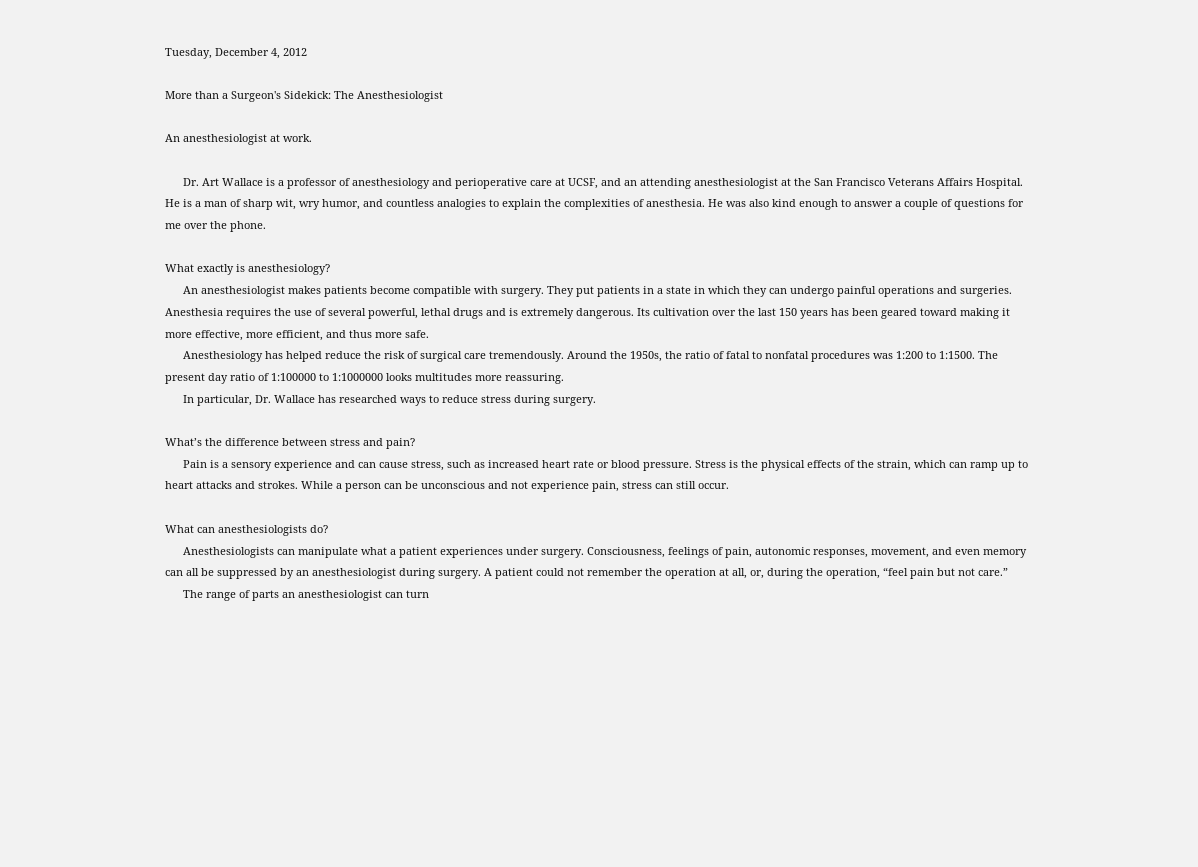Tuesday, December 4, 2012

More than a Surgeon's Sidekick: The Anesthesiologist

An anesthesiologist at work.

      Dr. Art Wallace is a professor of anesthesiology and perioperative care at UCSF, and an attending anesthesiologist at the San Francisco Veterans Affairs Hospital. He is a man of sharp wit, wry humor, and countless analogies to explain the complexities of anesthesia. He was also kind enough to answer a couple of questions for me over the phone.

What exactly is anesthesiology?
      An anesthesiologist makes patients become compatible with surgery. They put patients in a state in which they can undergo painful operations and surgeries. Anesthesia requires the use of several powerful, lethal drugs and is extremely dangerous. Its cultivation over the last 150 years has been geared toward making it more effective, more efficient, and thus more safe.
      Anesthesiology has helped reduce the risk of surgical care tremendously. Around the 1950s, the ratio of fatal to nonfatal procedures was 1:200 to 1:1500. The present day ratio of 1:100000 to 1:1000000 looks multitudes more reassuring.
      In particular, Dr. Wallace has researched ways to reduce stress during surgery.

What’s the difference between stress and pain?
      Pain is a sensory experience and can cause stress, such as increased heart rate or blood pressure. Stress is the physical effects of the strain, which can ramp up to heart attacks and strokes. While a person can be unconscious and not experience pain, stress can still occur.

What can anesthesiologists do?
      Anesthesiologists can manipulate what a patient experiences under surgery. Consciousness, feelings of pain, autonomic responses, movement, and even memory can all be suppressed by an anesthesiologist during surgery. A patient could not remember the operation at all, or, during the operation, “feel pain but not care.”
      The range of parts an anesthesiologist can turn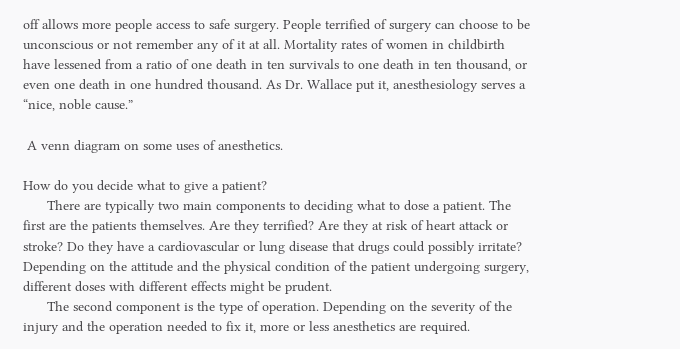off allows more people access to safe surgery. People terrified of surgery can choose to be unconscious or not remember any of it at all. Mortality rates of women in childbirth have lessened from a ratio of one death in ten survivals to one death in ten thousand, or even one death in one hundred thousand. As Dr. Wallace put it, anesthesiology serves a “nice, noble cause.”

 A venn diagram on some uses of anesthetics.

How do you decide what to give a patient?
      There are typically two main components to deciding what to dose a patient. The first are the patients themselves. Are they terrified? Are they at risk of heart attack or stroke? Do they have a cardiovascular or lung disease that drugs could possibly irritate? Depending on the attitude and the physical condition of the patient undergoing surgery, different doses with different effects might be prudent.
      The second component is the type of operation. Depending on the severity of the injury and the operation needed to fix it, more or less anesthetics are required.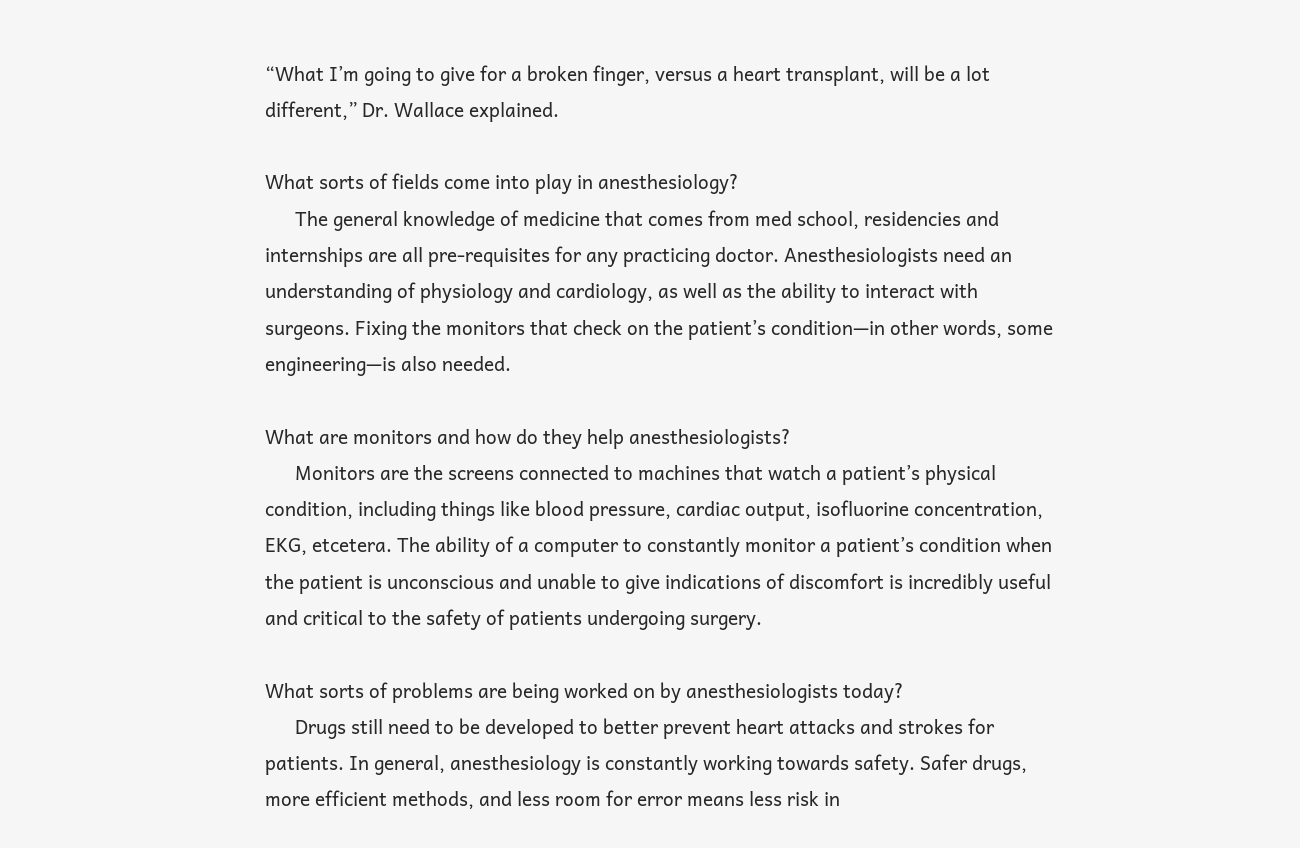“What I’m going to give for a broken finger, versus a heart transplant, will be a lot different,” Dr. Wallace explained.

What sorts of fields come into play in anesthesiology?
      The general knowledge of medicine that comes from med school, residencies and internships are all pre-requisites for any practicing doctor. Anesthesiologists need an understanding of physiology and cardiology, as well as the ability to interact with surgeons. Fixing the monitors that check on the patient’s condition—in other words, some engineering—is also needed.

What are monitors and how do they help anesthesiologists?
      Monitors are the screens connected to machines that watch a patient’s physical condition, including things like blood pressure, cardiac output, isofluorine concentration, EKG, etcetera. The ability of a computer to constantly monitor a patient’s condition when the patient is unconscious and unable to give indications of discomfort is incredibly useful and critical to the safety of patients undergoing surgery.

What sorts of problems are being worked on by anesthesiologists today?
      Drugs still need to be developed to better prevent heart attacks and strokes for patients. In general, anesthesiology is constantly working towards safety. Safer drugs, more efficient methods, and less room for error means less risk in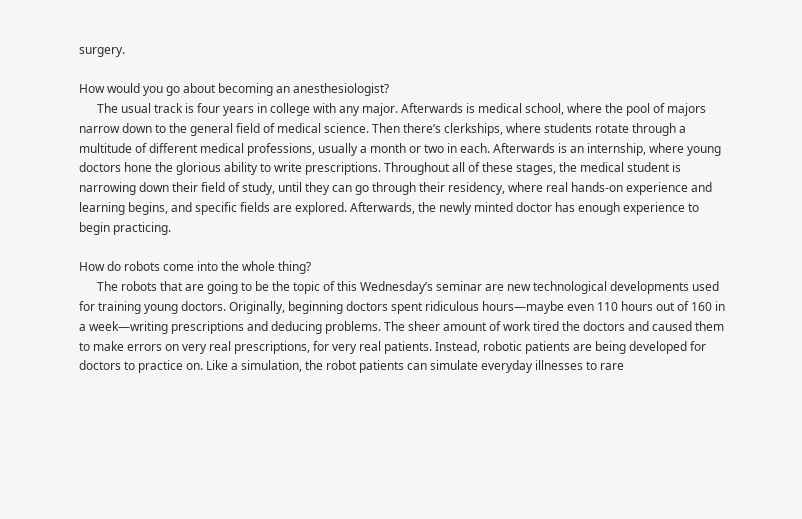surgery.

How would you go about becoming an anesthesiologist?
      The usual track is four years in college with any major. Afterwards is medical school, where the pool of majors narrow down to the general field of medical science. Then there’s clerkships, where students rotate through a multitude of different medical professions, usually a month or two in each. Afterwards is an internship, where young doctors hone the glorious ability to write prescriptions. Throughout all of these stages, the medical student is narrowing down their field of study, until they can go through their residency, where real hands-on experience and learning begins, and specific fields are explored. Afterwards, the newly minted doctor has enough experience to begin practicing.

How do robots come into the whole thing?
      The robots that are going to be the topic of this Wednesday’s seminar are new technological developments used for training young doctors. Originally, beginning doctors spent ridiculous hours—maybe even 110 hours out of 160 in a week—writing prescriptions and deducing problems. The sheer amount of work tired the doctors and caused them to make errors on very real prescriptions, for very real patients. Instead, robotic patients are being developed for doctors to practice on. Like a simulation, the robot patients can simulate everyday illnesses to rare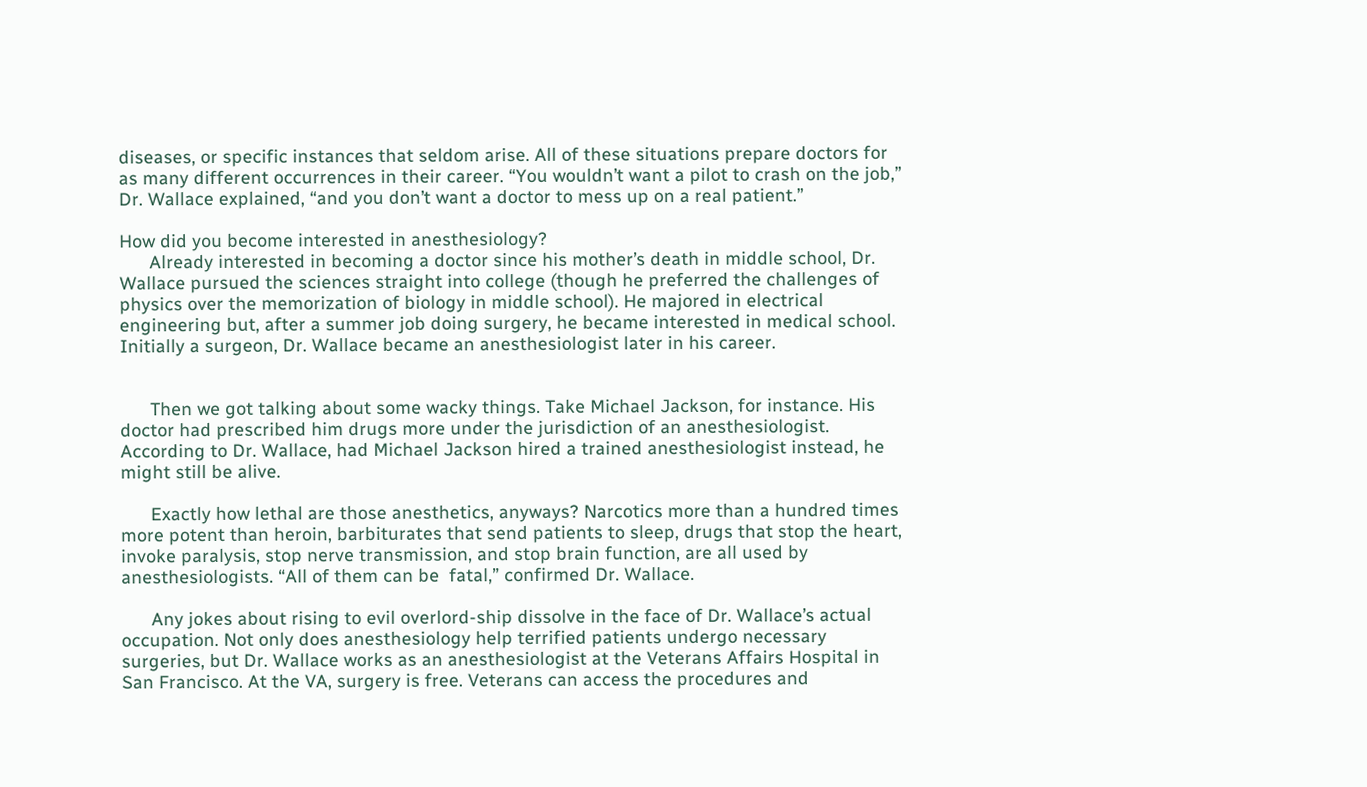diseases, or specific instances that seldom arise. All of these situations prepare doctors for as many different occurrences in their career. “You wouldn’t want a pilot to crash on the job,” Dr. Wallace explained, “and you don’t want a doctor to mess up on a real patient.”

How did you become interested in anesthesiology?
      Already interested in becoming a doctor since his mother’s death in middle school, Dr. Wallace pursued the sciences straight into college (though he preferred the challenges of physics over the memorization of biology in middle school). He majored in electrical engineering but, after a summer job doing surgery, he became interested in medical school. Initially a surgeon, Dr. Wallace became an anesthesiologist later in his career.


      Then we got talking about some wacky things. Take Michael Jackson, for instance. His doctor had prescribed him drugs more under the jurisdiction of an anesthesiologist. According to Dr. Wallace, had Michael Jackson hired a trained anesthesiologist instead, he might still be alive.

      Exactly how lethal are those anesthetics, anyways? Narcotics more than a hundred times more potent than heroin, barbiturates that send patients to sleep, drugs that stop the heart, invoke paralysis, stop nerve transmission, and stop brain function, are all used by anesthesiologists. “All of them can be  fatal,” confirmed Dr. Wallace.

      Any jokes about rising to evil overlord-ship dissolve in the face of Dr. Wallace’s actual occupation. Not only does anesthesiology help terrified patients undergo necessary surgeries, but Dr. Wallace works as an anesthesiologist at the Veterans Affairs Hospital in San Francisco. At the VA, surgery is free. Veterans can access the procedures and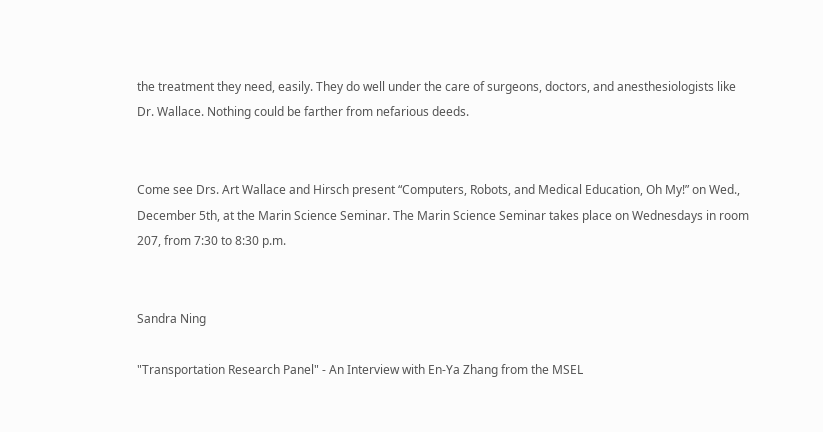the treatment they need, easily. They do well under the care of surgeons, doctors, and anesthesiologists like Dr. Wallace. Nothing could be farther from nefarious deeds.


Come see Drs. Art Wallace and Hirsch present “Computers, Robots, and Medical Education, Oh My!” on Wed., December 5th, at the Marin Science Seminar. The Marin Science Seminar takes place on Wednesdays in room 207, from 7:30 to 8:30 p.m.


Sandra Ning

"Transportation Research Panel" - An Interview with En-Ya Zhang from the MSEL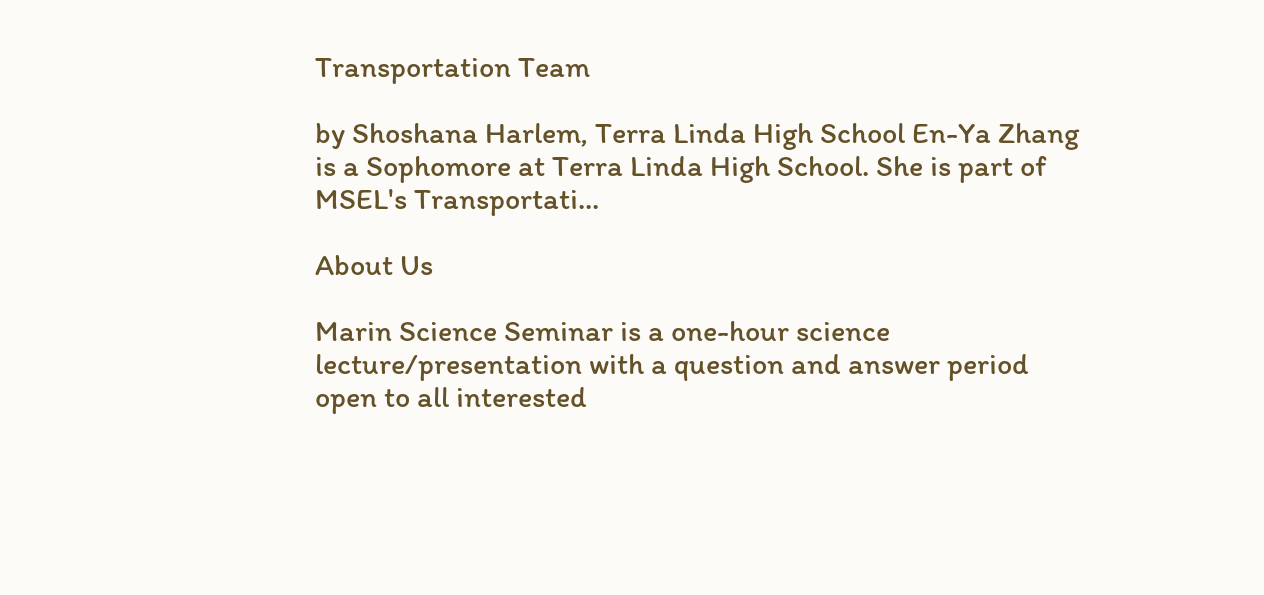Transportation Team

by Shoshana Harlem, Terra Linda High School En-Ya Zhang is a Sophomore at Terra Linda High School. She is part of MSEL's Transportati...

About Us

Marin Science Seminar is a one-hour science lecture/presentation with a question and answer period open to all interested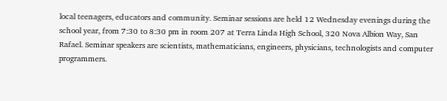local teenagers, educators and community. Seminar sessions are held 12 Wednesday evenings during the school year, from 7:30 to 8:30 pm in room 207 at Terra Linda High School, 320 Nova Albion Way, San Rafael. Seminar speakers are scientists, mathematicians, engineers, physicians, technologists and computer programmers.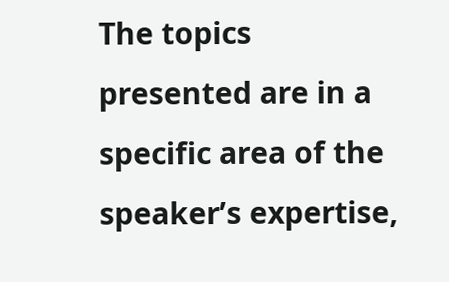The topics presented are in a specific area of the speaker’s expertise,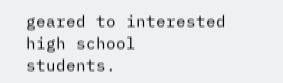geared to interested high school students.